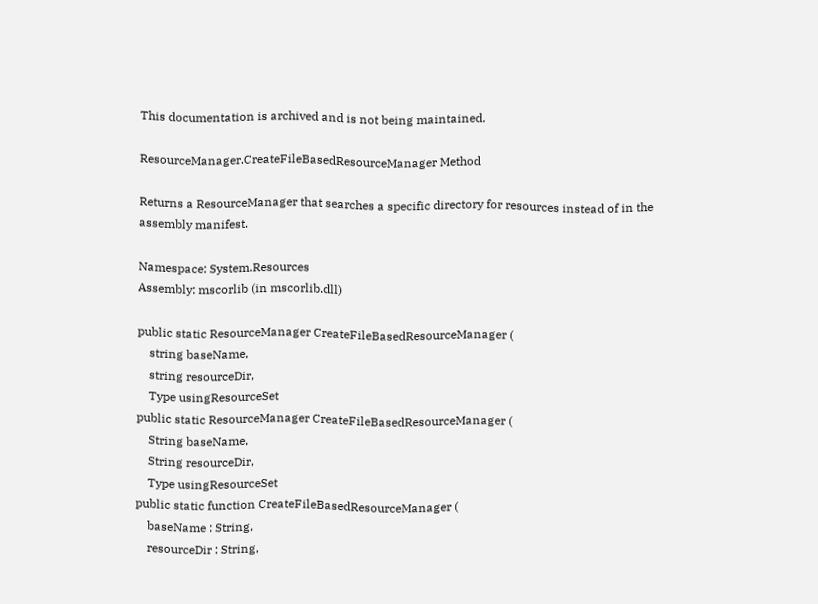This documentation is archived and is not being maintained.

ResourceManager.CreateFileBasedResourceManager Method

Returns a ResourceManager that searches a specific directory for resources instead of in the assembly manifest.

Namespace: System.Resources
Assembly: mscorlib (in mscorlib.dll)

public static ResourceManager CreateFileBasedResourceManager (
    string baseName,
    string resourceDir,
    Type usingResourceSet
public static ResourceManager CreateFileBasedResourceManager (
    String baseName,
    String resourceDir,
    Type usingResourceSet
public static function CreateFileBasedResourceManager (
    baseName : String,
    resourceDir : String,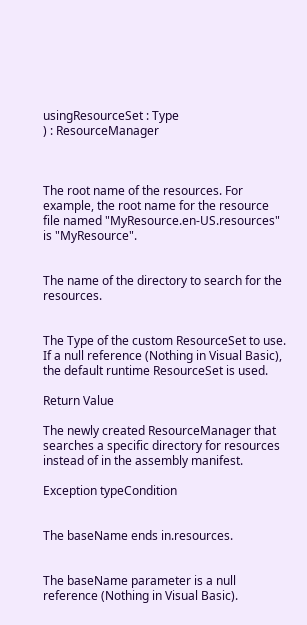usingResourceSet : Type
) : ResourceManager



The root name of the resources. For example, the root name for the resource file named "MyResource.en-US.resources" is "MyResource".


The name of the directory to search for the resources.


The Type of the custom ResourceSet to use. If a null reference (Nothing in Visual Basic), the default runtime ResourceSet is used.

Return Value

The newly created ResourceManager that searches a specific directory for resources instead of in the assembly manifest.

Exception typeCondition


The baseName ends in.resources.


The baseName parameter is a null reference (Nothing in Visual Basic).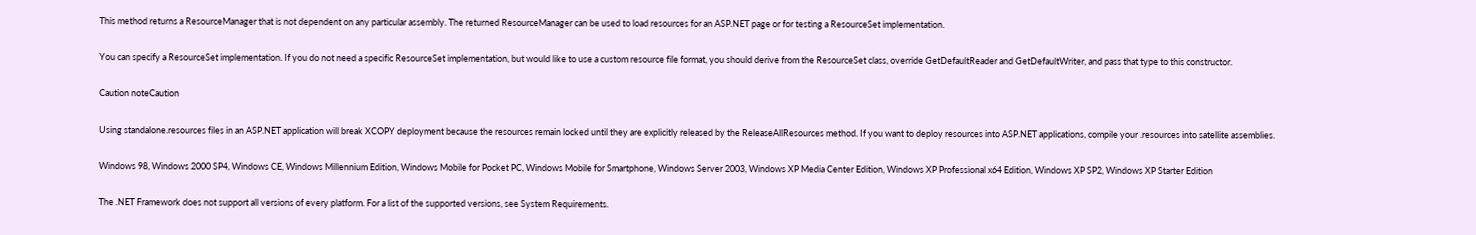This method returns a ResourceManager that is not dependent on any particular assembly. The returned ResourceManager can be used to load resources for an ASP.NET page or for testing a ResourceSet implementation.

You can specify a ResourceSet implementation. If you do not need a specific ResourceSet implementation, but would like to use a custom resource file format, you should derive from the ResourceSet class, override GetDefaultReader and GetDefaultWriter, and pass that type to this constructor.

Caution noteCaution

Using standalone.resources files in an ASP.NET application will break XCOPY deployment because the resources remain locked until they are explicitly released by the ReleaseAllResources method. If you want to deploy resources into ASP.NET applications, compile your .resources into satellite assemblies.

Windows 98, Windows 2000 SP4, Windows CE, Windows Millennium Edition, Windows Mobile for Pocket PC, Windows Mobile for Smartphone, Windows Server 2003, Windows XP Media Center Edition, Windows XP Professional x64 Edition, Windows XP SP2, Windows XP Starter Edition

The .NET Framework does not support all versions of every platform. For a list of the supported versions, see System Requirements.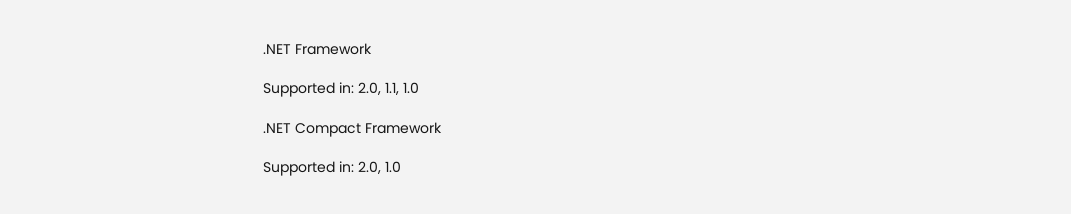.NET Framework

Supported in: 2.0, 1.1, 1.0

.NET Compact Framework

Supported in: 2.0, 1.0